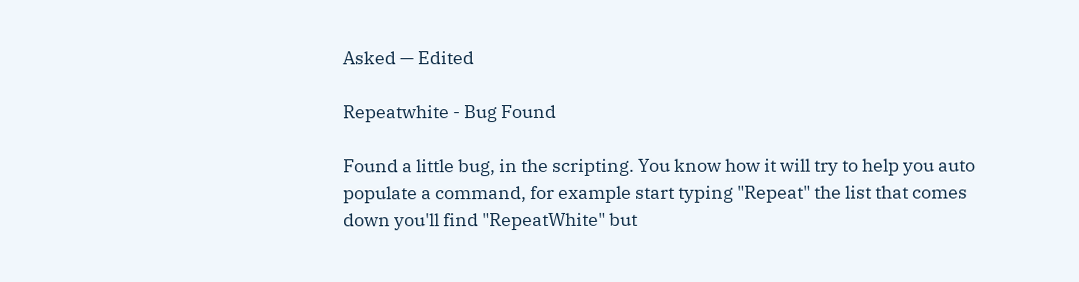Asked — Edited

Repeatwhite - Bug Found

Found a little bug, in the scripting. You know how it will try to help you auto populate a command, for example start typing "Repeat" the list that comes down you'll find "RepeatWhite" but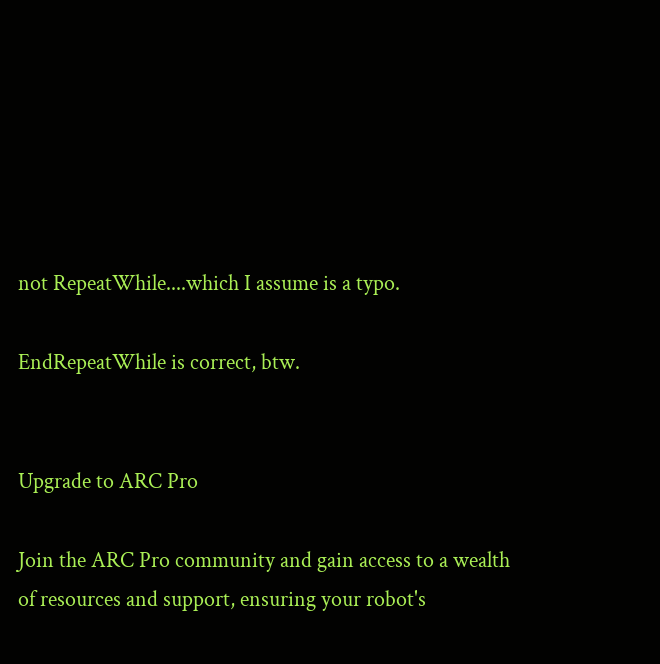not RepeatWhile....which I assume is a typo.

EndRepeatWhile is correct, btw.


Upgrade to ARC Pro

Join the ARC Pro community and gain access to a wealth of resources and support, ensuring your robot's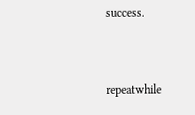success.


repeatwhile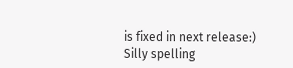is fixed in next release:) Silly spelling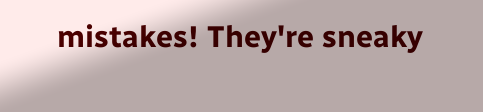mistakes! They're sneaky